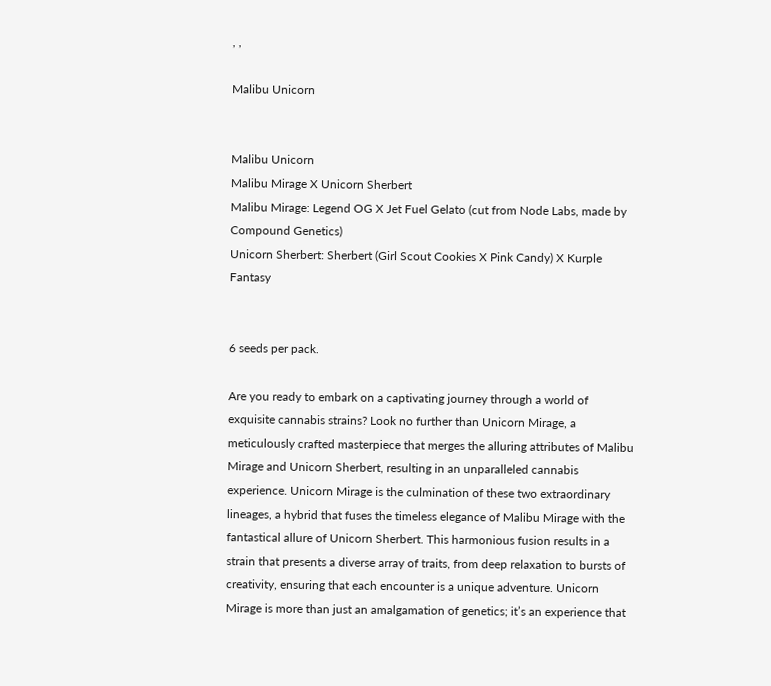, ,

Malibu Unicorn


Malibu Unicorn
Malibu Mirage X Unicorn Sherbert
Malibu Mirage: Legend OG X Jet Fuel Gelato (cut from Node Labs, made by Compound Genetics)
Unicorn Sherbert: Sherbert (Girl Scout Cookies X Pink Candy) X Kurple Fantasy


6 seeds per pack.

Are you ready to embark on a captivating journey through a world of exquisite cannabis strains? Look no further than Unicorn Mirage, a meticulously crafted masterpiece that merges the alluring attributes of Malibu Mirage and Unicorn Sherbert, resulting in an unparalleled cannabis experience. Unicorn Mirage is the culmination of these two extraordinary lineages, a hybrid that fuses the timeless elegance of Malibu Mirage with the fantastical allure of Unicorn Sherbert. This harmonious fusion results in a strain that presents a diverse array of traits, from deep relaxation to bursts of creativity, ensuring that each encounter is a unique adventure. Unicorn Mirage is more than just an amalgamation of genetics; it’s an experience that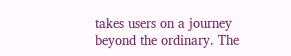takes users on a journey beyond the ordinary. The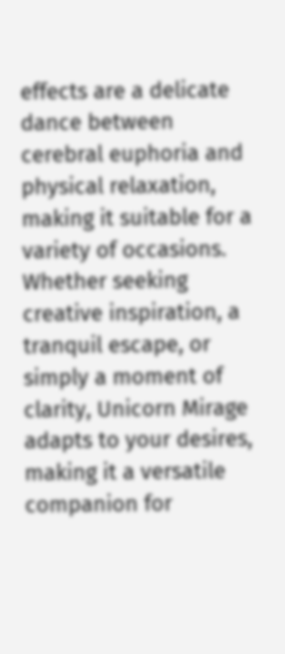effects are a delicate dance between cerebral euphoria and physical relaxation, making it suitable for a variety of occasions. Whether seeking creative inspiration, a tranquil escape, or simply a moment of clarity, Unicorn Mirage adapts to your desires, making it a versatile companion for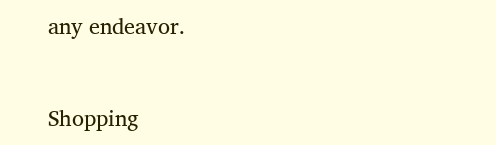any endeavor.


Shopping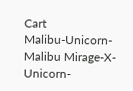Cart
Malibu-Unicorn-Malibu Mirage-X-Unicorn-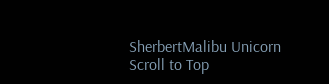SherbertMalibu Unicorn
Scroll to Top